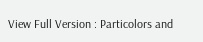View Full Version : Particolors and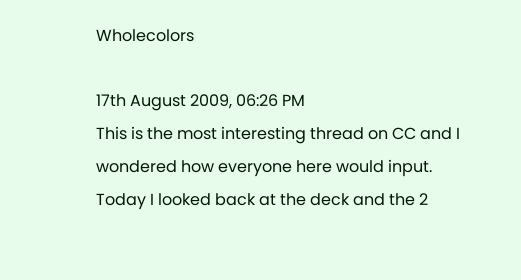Wholecolors

17th August 2009, 06:26 PM
This is the most interesting thread on CC and I wondered how everyone here would input.
Today I looked back at the deck and the 2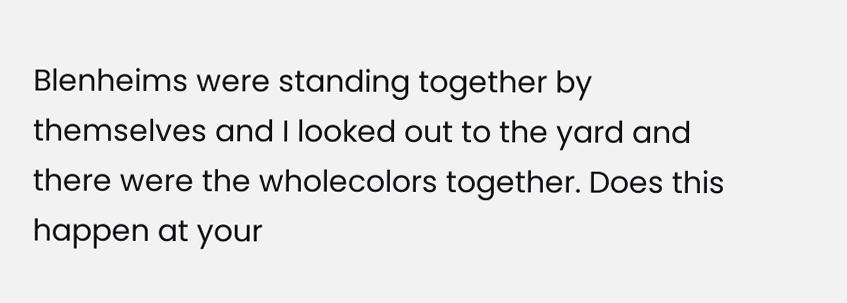Blenheims were standing together by themselves and I looked out to the yard and there were the wholecolors together. Does this happen at your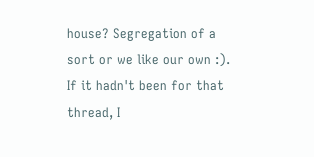house? Segregation of a sort or we like our own :).
If it hadn't been for that thread, I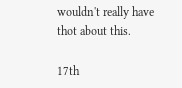wouldn't really have thot about this.

17th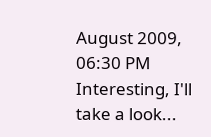August 2009, 06:30 PM
Interesting, I'll take a look...